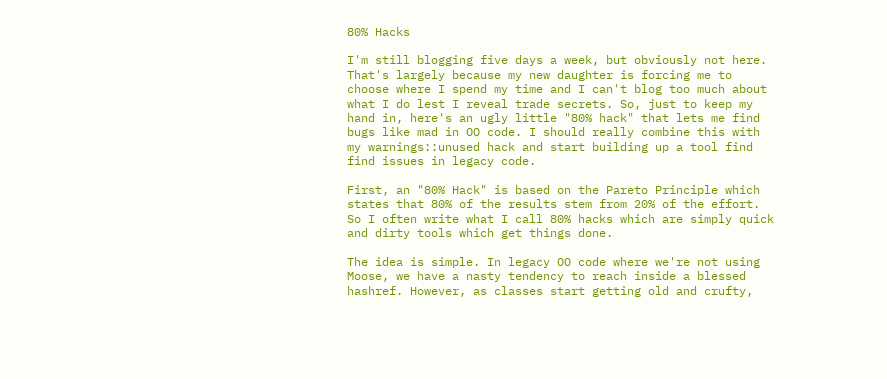80% Hacks

I'm still blogging five days a week, but obviously not here. That's largely because my new daughter is forcing me to choose where I spend my time and I can't blog too much about what I do lest I reveal trade secrets. So, just to keep my hand in, here's an ugly little "80% hack" that lets me find bugs like mad in OO code. I should really combine this with my warnings::unused hack and start building up a tool find find issues in legacy code.

First, an "80% Hack" is based on the Pareto Principle which states that 80% of the results stem from 20% of the effort. So I often write what I call 80% hacks which are simply quick and dirty tools which get things done.

The idea is simple. In legacy OO code where we're not using Moose, we have a nasty tendency to reach inside a blessed hashref. However, as classes start getting old and crufty,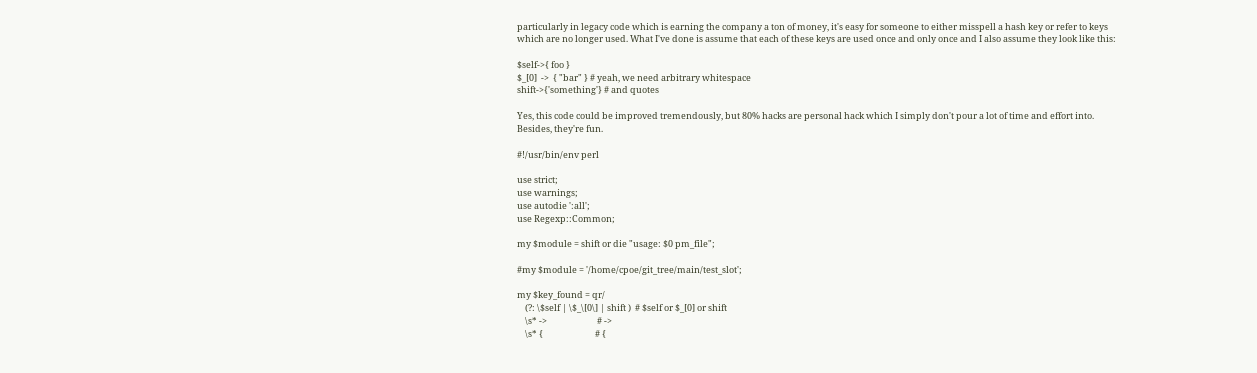particularly in legacy code which is earning the company a ton of money, it's easy for someone to either misspell a hash key or refer to keys which are no longer used. What I've done is assume that each of these keys are used once and only once and I also assume they look like this:

$self->{ foo }
$_[0]  ->  { "bar" } # yeah, we need arbitrary whitespace
shift->{'something'} # and quotes

Yes, this code could be improved tremendously, but 80% hacks are personal hack which I simply don't pour a lot of time and effort into. Besides, they're fun.

#!/usr/bin/env perl

use strict;
use warnings;
use autodie ':all';
use Regexp::Common;

my $module = shift or die "usage: $0 pm_file";

#my $module = '/home/cpoe/git_tree/main/test_slot';

my $key_found = qr/
    (?: \$self | \$_\[0\] | shift )  # $self or $_[0] or shift
    \s* ->                         # ->
    \s* {                          # {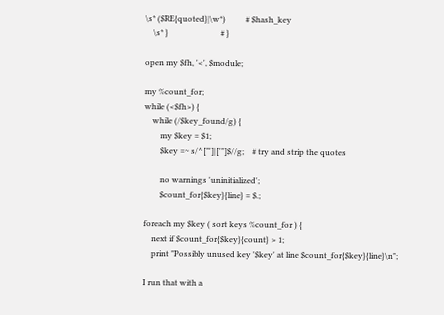\s* ($RE{quoted}|\w*)          # $hash_key
    \s* }                          # }

open my $fh, '<', $module;

my %count_for;
while (<$fh>) {
    while (/$key_found/g) {
        my $key = $1;
        $key =~ s/^["']|['"]$//g;    # try and strip the quotes

        no warnings 'uninitialized';
        $count_for{$key}{line} = $.;

foreach my $key ( sort keys %count_for ) {
    next if $count_for{$key}{count} > 1;
    print "Possibly unused key '$key' at line $count_for{$key}{line}\n";

I run that with a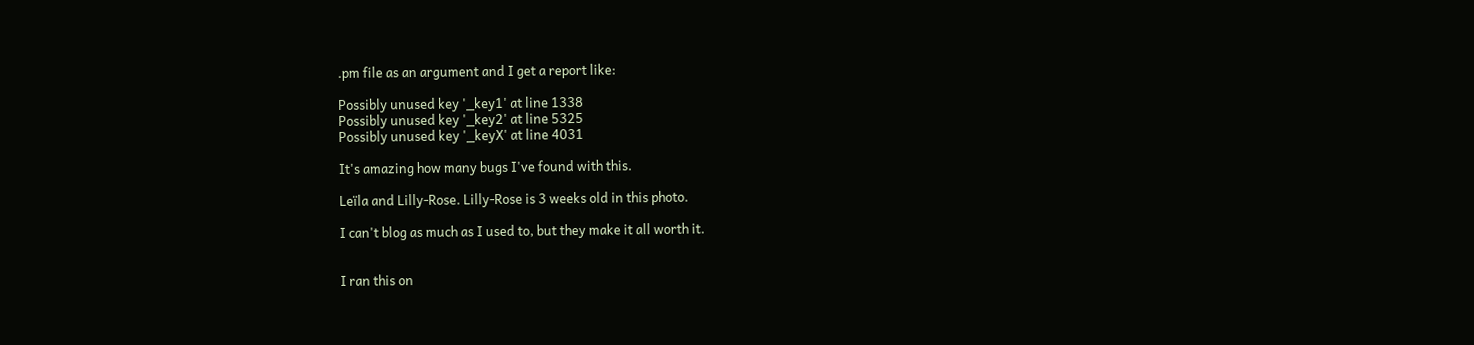.pm file as an argument and I get a report like:

Possibly unused key '_key1' at line 1338
Possibly unused key '_key2' at line 5325
Possibly unused key '_keyX' at line 4031

It's amazing how many bugs I've found with this.

Leïla and Lilly-Rose. Lilly-Rose is 3 weeks old in this photo.

I can't blog as much as I used to, but they make it all worth it.


I ran this on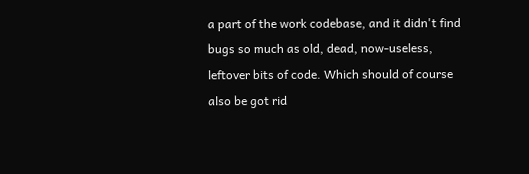a part of the work codebase, and it didn't find bugs so much as old, dead, now-useless, leftover bits of code. Which should of course also be got rid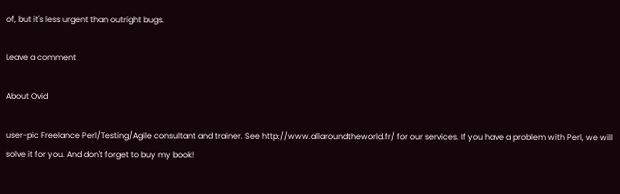of, but it's less urgent than outright bugs.

Leave a comment

About Ovid

user-pic Freelance Perl/Testing/Agile consultant and trainer. See http://www.allaroundtheworld.fr/ for our services. If you have a problem with Perl, we will solve it for you. And don't forget to buy my book!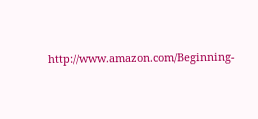http://www.amazon.com/Beginning-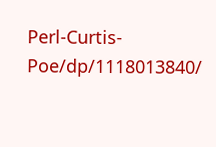Perl-Curtis-Poe/dp/1118013840/